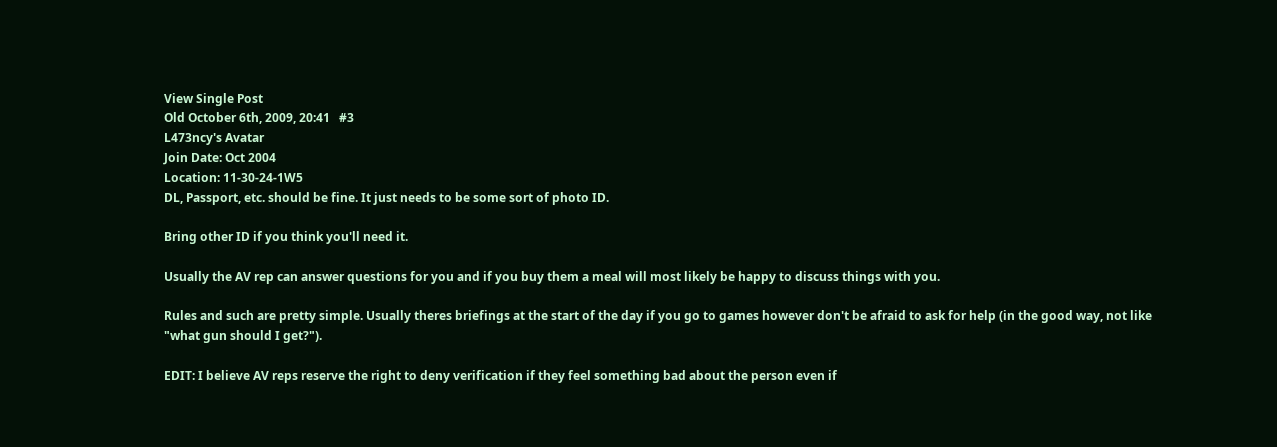View Single Post
Old October 6th, 2009, 20:41   #3
L473ncy's Avatar
Join Date: Oct 2004
Location: 11-30-24-1W5
DL, Passport, etc. should be fine. It just needs to be some sort of photo ID.

Bring other ID if you think you'll need it.

Usually the AV rep can answer questions for you and if you buy them a meal will most likely be happy to discuss things with you.

Rules and such are pretty simple. Usually theres briefings at the start of the day if you go to games however don't be afraid to ask for help (in the good way, not like "what gun should I get?").

EDIT: I believe AV reps reserve the right to deny verification if they feel something bad about the person even if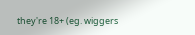they're 18+ (eg. wiggers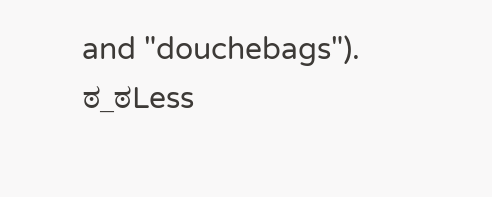and "douchebags").
ಠ_ಠLess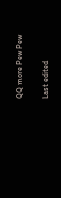QQ more Pew Pew

Last edited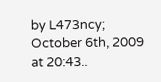by L473ncy; October 6th, 2009 at 20:43..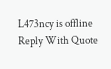L473ncy is offline   Reply With Quote